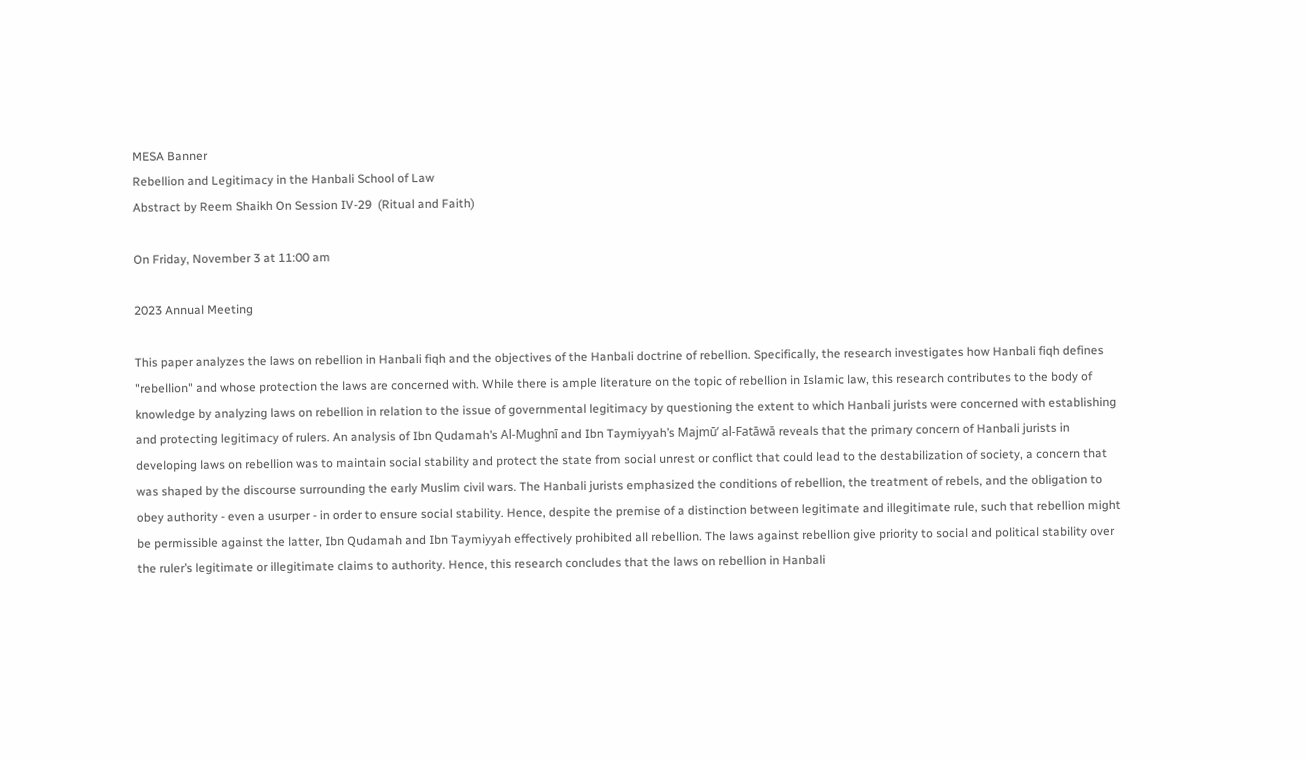MESA Banner
Rebellion and Legitimacy in the Hanbali School of Law
Abstract by Reem Shaikh On Session IV-29  (Ritual and Faith)

On Friday, November 3 at 11:00 am

2023 Annual Meeting

This paper analyzes the laws on rebellion in Hanbali fiqh and the objectives of the Hanbali doctrine of rebellion. Specifically, the research investigates how Hanbali fiqh defines "rebellion" and whose protection the laws are concerned with. While there is ample literature on the topic of rebellion in Islamic law, this research contributes to the body of knowledge by analyzing laws on rebellion in relation to the issue of governmental legitimacy by questioning the extent to which Hanbali jurists were concerned with establishing and protecting legitimacy of rulers. An analysis of Ibn Qudamah’s Al-Mughnī and Ibn Taymiyyah’s Majmū’ al-Fatāwā reveals that the primary concern of Hanbali jurists in developing laws on rebellion was to maintain social stability and protect the state from social unrest or conflict that could lead to the destabilization of society, a concern that was shaped by the discourse surrounding the early Muslim civil wars. The Hanbali jurists emphasized the conditions of rebellion, the treatment of rebels, and the obligation to obey authority - even a usurper - in order to ensure social stability. Hence, despite the premise of a distinction between legitimate and illegitimate rule, such that rebellion might be permissible against the latter, Ibn Qudamah and Ibn Taymiyyah effectively prohibited all rebellion. The laws against rebellion give priority to social and political stability over the ruler’s legitimate or illegitimate claims to authority. Hence, this research concludes that the laws on rebellion in Hanbali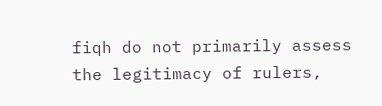fiqh do not primarily assess the legitimacy of rulers,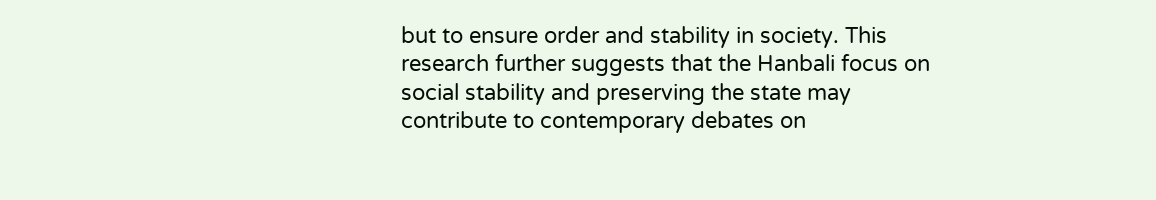but to ensure order and stability in society. This research further suggests that the Hanbali focus on social stability and preserving the state may contribute to contemporary debates on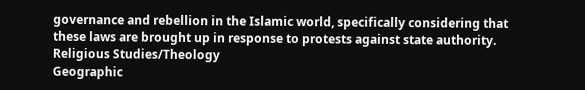governance and rebellion in the Islamic world, specifically considering that these laws are brought up in response to protests against state authority.
Religious Studies/Theology
Geographic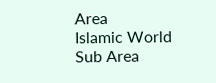Area
Islamic World
Sub Area